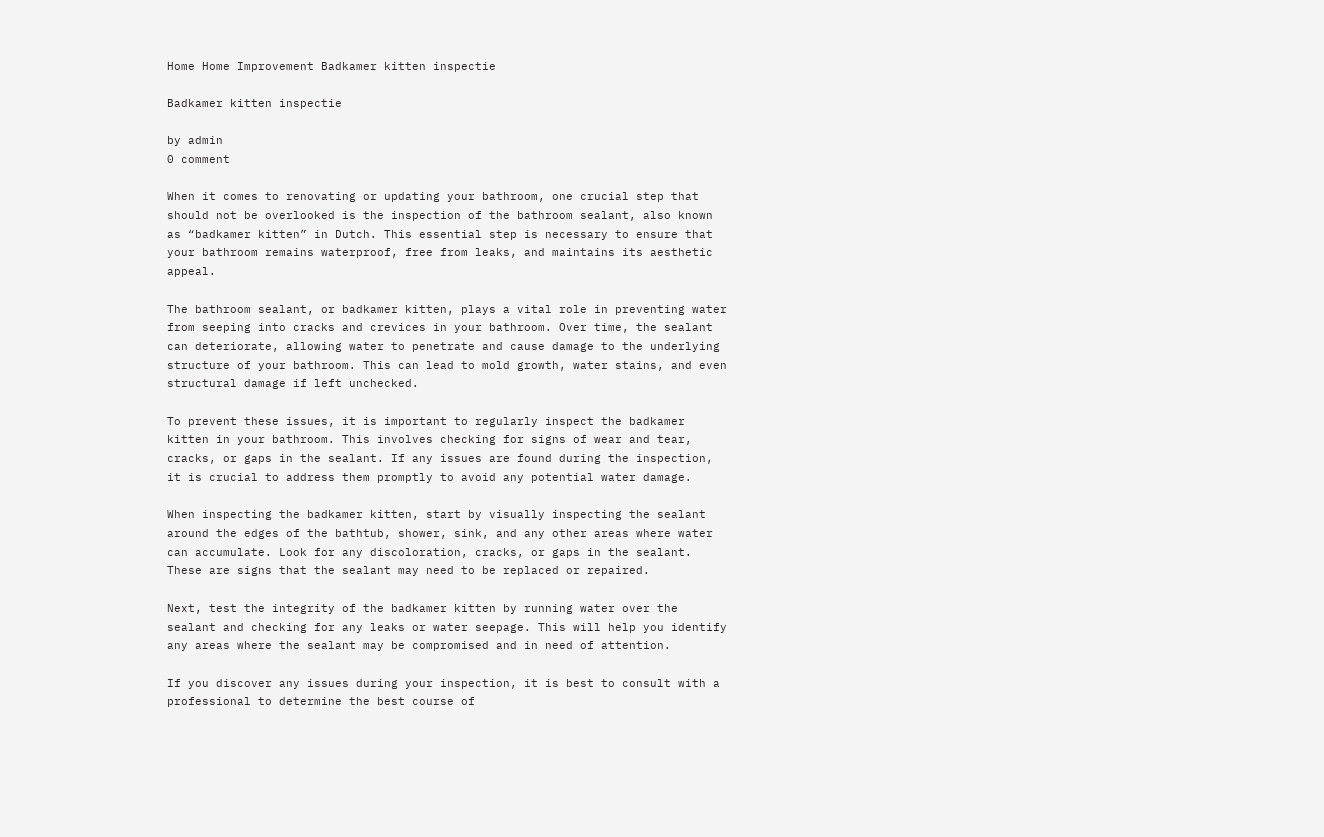Home Home Improvement Badkamer kitten inspectie

Badkamer kitten inspectie

by admin
0 comment

When it comes to renovating or updating your bathroom, one crucial step that should not be overlooked is the inspection of the bathroom sealant, also known as “badkamer kitten” in Dutch. This essential step is necessary to ensure that your bathroom remains waterproof, free from leaks, and maintains its aesthetic appeal.

The bathroom sealant, or badkamer kitten, plays a vital role in preventing water from seeping into cracks and crevices in your bathroom. Over time, the sealant can deteriorate, allowing water to penetrate and cause damage to the underlying structure of your bathroom. This can lead to mold growth, water stains, and even structural damage if left unchecked.

To prevent these issues, it is important to regularly inspect the badkamer kitten in your bathroom. This involves checking for signs of wear and tear, cracks, or gaps in the sealant. If any issues are found during the inspection, it is crucial to address them promptly to avoid any potential water damage.

When inspecting the badkamer kitten, start by visually inspecting the sealant around the edges of the bathtub, shower, sink, and any other areas where water can accumulate. Look for any discoloration, cracks, or gaps in the sealant. These are signs that the sealant may need to be replaced or repaired.

Next, test the integrity of the badkamer kitten by running water over the sealant and checking for any leaks or water seepage. This will help you identify any areas where the sealant may be compromised and in need of attention.

If you discover any issues during your inspection, it is best to consult with a professional to determine the best course of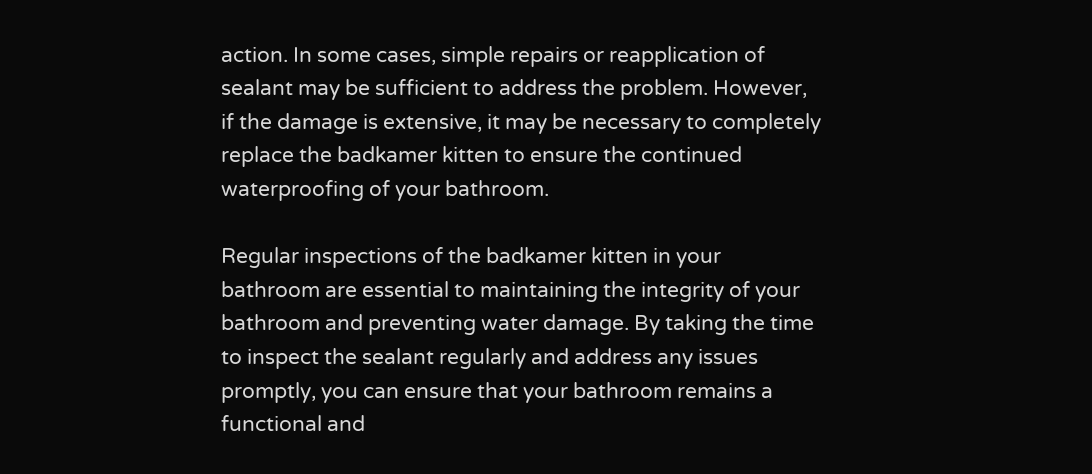action. In some cases, simple repairs or reapplication of sealant may be sufficient to address the problem. However, if the damage is extensive, it may be necessary to completely replace the badkamer kitten to ensure the continued waterproofing of your bathroom.

Regular inspections of the badkamer kitten in your bathroom are essential to maintaining the integrity of your bathroom and preventing water damage. By taking the time to inspect the sealant regularly and address any issues promptly, you can ensure that your bathroom remains a functional and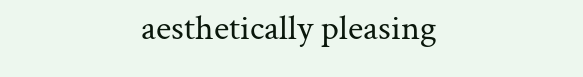aesthetically pleasing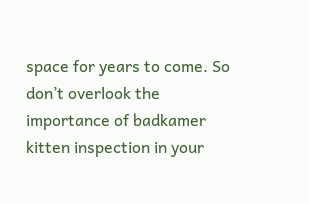space for years to come. So don’t overlook the importance of badkamer kitten inspection in your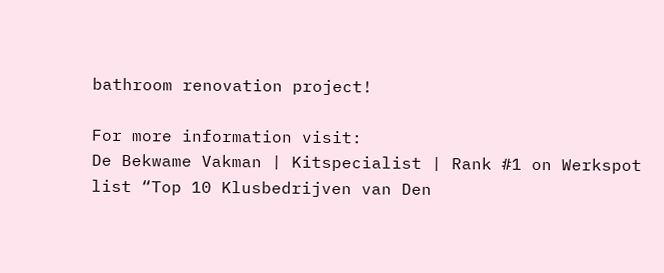bathroom renovation project!

For more information visit:
De Bekwame Vakman | Kitspecialist | Rank #1 on Werkspot list “Top 10 Klusbedrijven van Den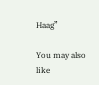Haag”

You may also like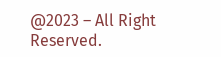@2023 – All Right Reserved.